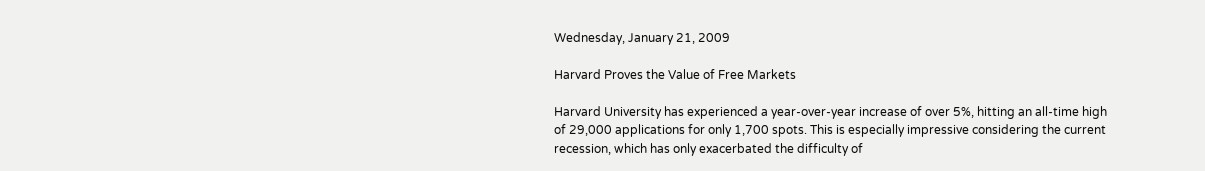Wednesday, January 21, 2009

Harvard Proves the Value of Free Markets

Harvard University has experienced a year-over-year increase of over 5%, hitting an all-time high of 29,000 applications for only 1,700 spots. This is especially impressive considering the current recession, which has only exacerbated the difficulty of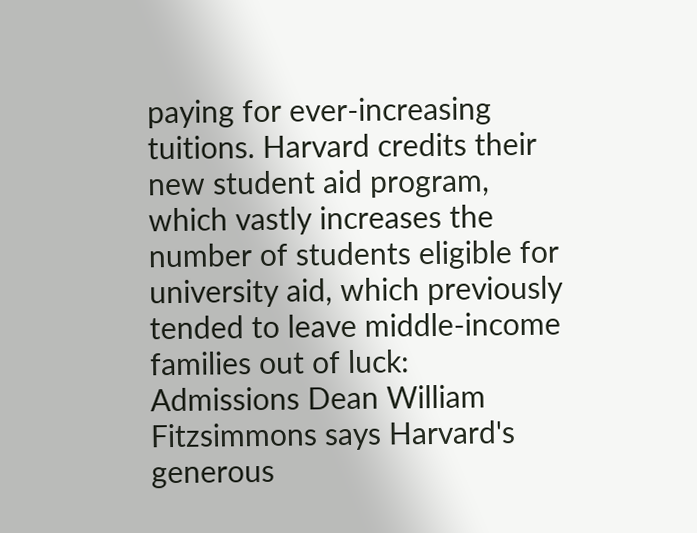paying for ever-increasing tuitions. Harvard credits their new student aid program, which vastly increases the number of students eligible for university aid, which previously tended to leave middle-income families out of luck:
Admissions Dean William Fitzsimmons says Harvard's generous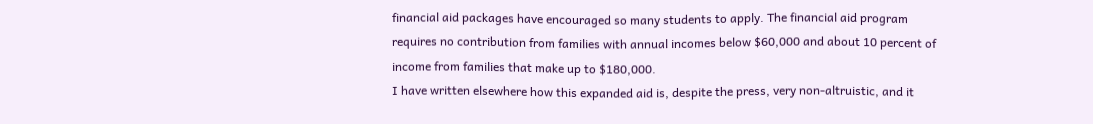financial aid packages have encouraged so many students to apply. The financial aid program requires no contribution from families with annual incomes below $60,000 and about 10 percent of income from families that make up to $180,000.
I have written elsewhere how this expanded aid is, despite the press, very non-altruistic, and it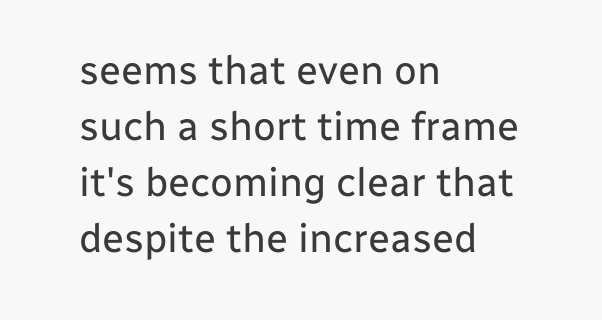seems that even on such a short time frame it's becoming clear that despite the increased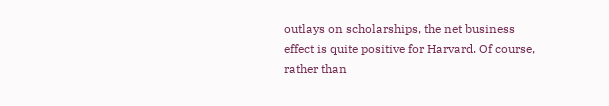outlays on scholarships, the net business effect is quite positive for Harvard. Of course, rather than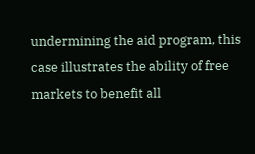undermining the aid program, this case illustrates the ability of free markets to benefit all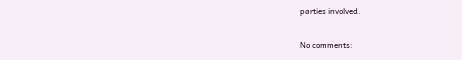parties involved.

No comments: